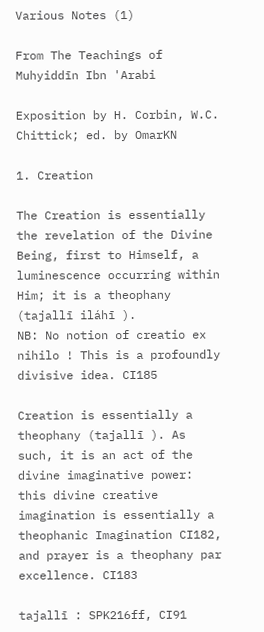Various Notes (1)

From The Teachings of Muhyiddīn Ibn 'Arabi

Exposition by H. Corbin, W.C. Chittick; ed. by OmarKN

1. Creation

The Creation is essentially the revelation of the Divine Being, first to Himself, a luminescence occurring within Him; it is a theophany (tajallī iláhī ).
NB: No notion of creatio ex nihilo ! This is a profoundly divisive idea. CI185

Creation is essentially a theophany (tajallī ). As such, it is an act of the divine imaginative power: this divine creative imagination is essentially a theophanic Imagination CI182, and prayer is a theophany par excellence. CI183

tajallī : SPK216ff, CI91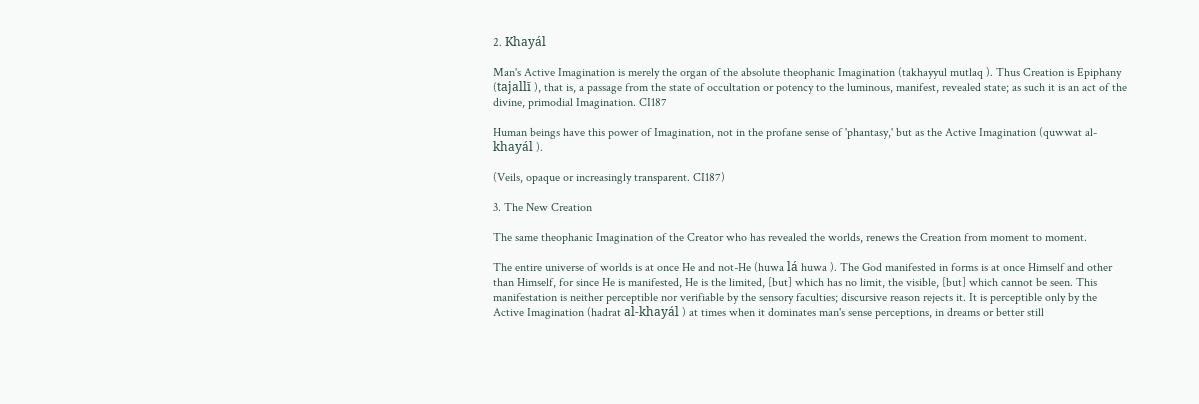2. Khayál

Man's Active Imagination is merely the organ of the absolute theophanic Imagination (takhayyul mutlaq ). Thus Creation is Epiphany (tajallī ), that is, a passage from the state of occultation or potency to the luminous, manifest, revealed state; as such it is an act of the divine, primodial Imagination. CI187

Human beings have this power of Imagination, not in the profane sense of 'phantasy,' but as the Active Imagination (quwwat al-khayál ).

(Veils, opaque or increasingly transparent. CI187)

3. The New Creation

The same theophanic Imagination of the Creator who has revealed the worlds, renews the Creation from moment to moment.

The entire universe of worlds is at once He and not-He (huwa lá huwa ). The God manifested in forms is at once Himself and other than Himself, for since He is manifested, He is the limited, [but] which has no limit, the visible, [but] which cannot be seen. This manifestation is neither perceptible nor verifiable by the sensory faculties; discursive reason rejects it. It is perceptible only by the Active Imagination (hadrat al-khayál ) at times when it dominates man's sense perceptions, in dreams or better still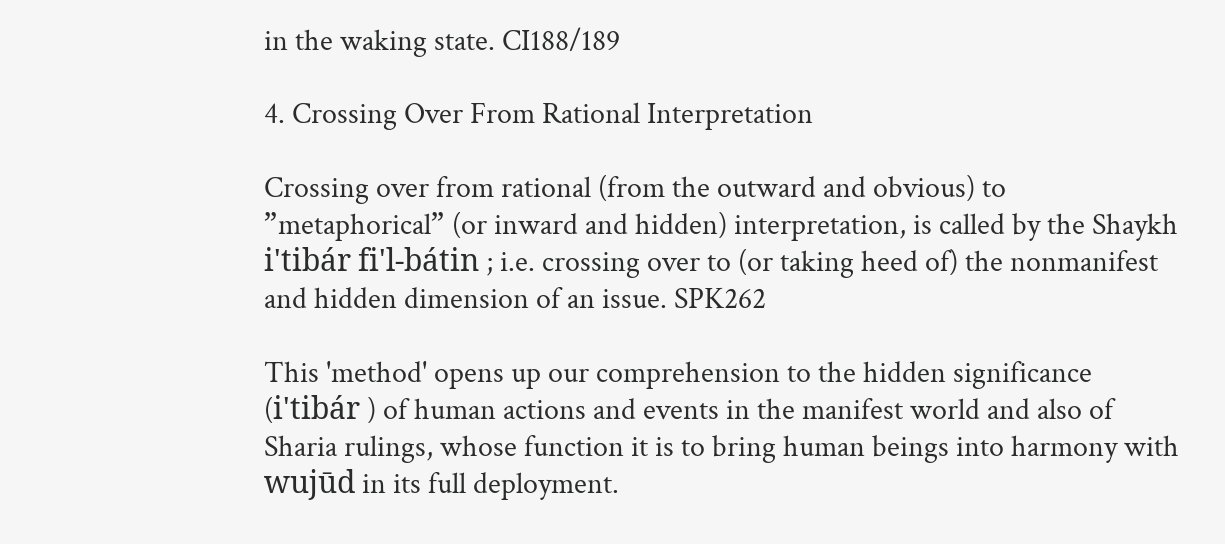in the waking state. CI188/189

4. Crossing Over From Rational Interpretation

Crossing over from rational (from the outward and obvious) to ”metaphorical” (or inward and hidden) interpretation, is called by the Shaykh i'tibár fi'l-bátin ; i.e. crossing over to (or taking heed of) the nonmanifest and hidden dimension of an issue. SPK262

This 'method' opens up our comprehension to the hidden significance (i'tibár ) of human actions and events in the manifest world and also of Sharia rulings, whose function it is to bring human beings into harmony with wujūd in its full deployment.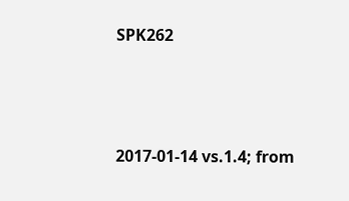SPK262



2017-01-14 vs.1.4; from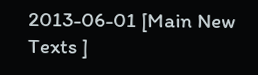2013-06-01 [Main New Texts ]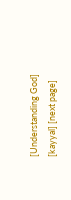[Understanding God] [kayyal] [next page]